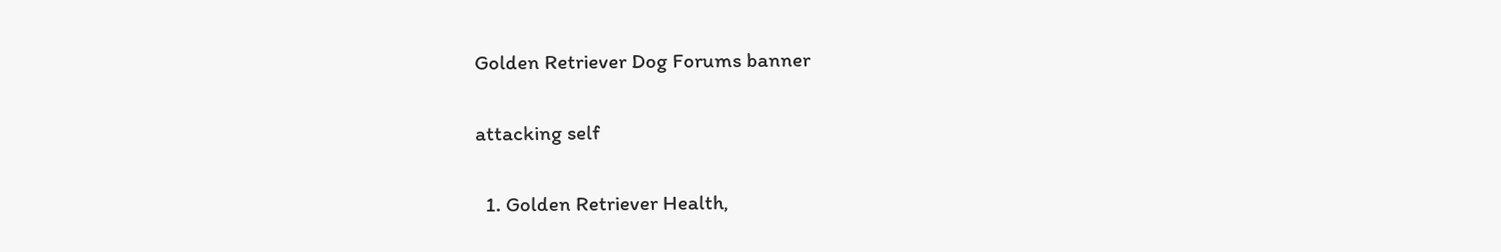Golden Retriever Dog Forums banner

attacking self

  1. Golden Retriever Health,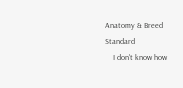Anatomy & Breed Standard
    I don't know how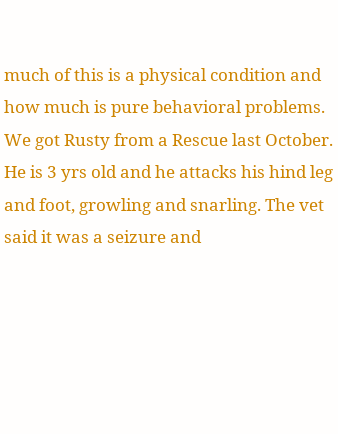much of this is a physical condition and how much is pure behavioral problems. We got Rusty from a Rescue last October. He is 3 yrs old and he attacks his hind leg and foot, growling and snarling. The vet said it was a seizure and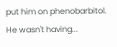put him on phenobarbitol. He wasn't having...